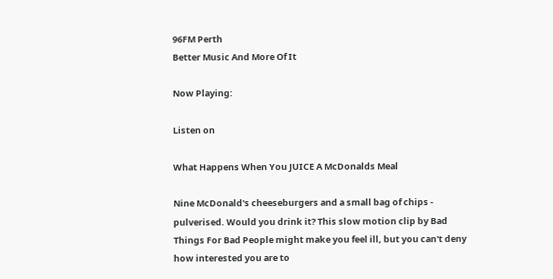96FM Perth
Better Music And More Of It

Now Playing:

Listen on

What Happens When You JUICE A McDonalds Meal

Nine McDonald's cheeseburgers and a small bag of chips - pulverised. Would you drink it? This slow motion clip by Bad Things For Bad People might make you feel ill, but you can't deny how interested you are to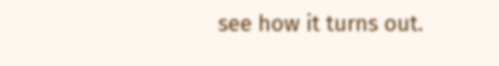see how it turns out.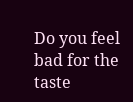Do you feel bad for the taste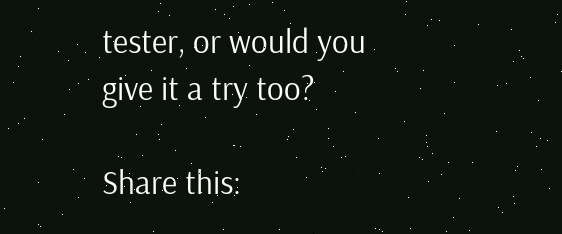tester, or would you give it a try too?

Share this: